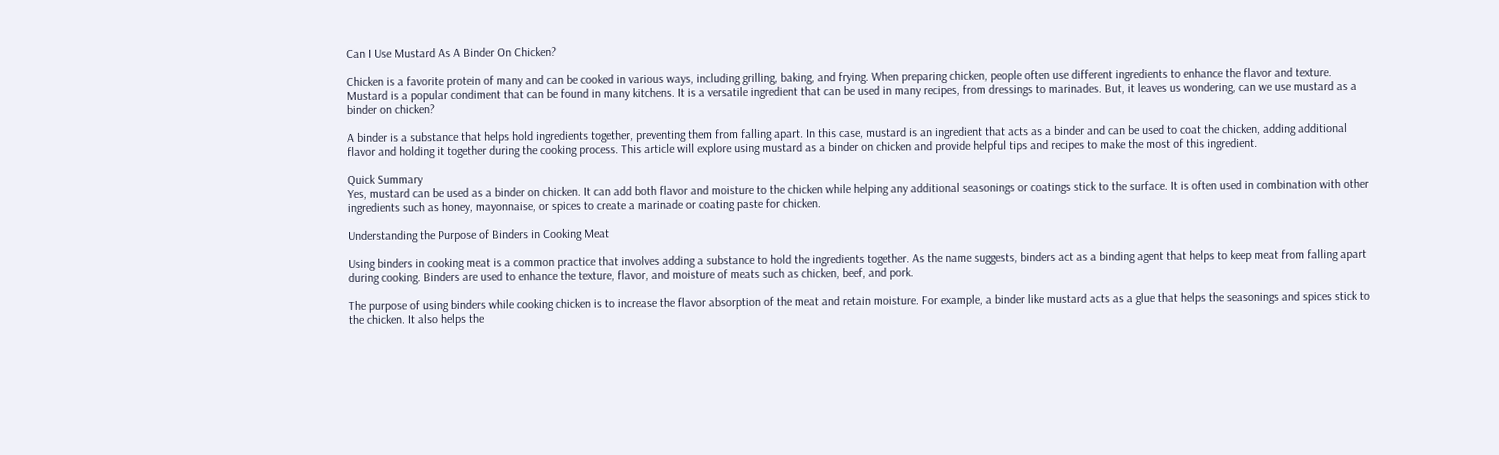Can I Use Mustard As A Binder On Chicken?

Chicken is a favorite protein of many and can be cooked in various ways, including grilling, baking, and frying. When preparing chicken, people often use different ingredients to enhance the flavor and texture. Mustard is a popular condiment that can be found in many kitchens. It is a versatile ingredient that can be used in many recipes, from dressings to marinades. But, it leaves us wondering, can we use mustard as a binder on chicken?

A binder is a substance that helps hold ingredients together, preventing them from falling apart. In this case, mustard is an ingredient that acts as a binder and can be used to coat the chicken, adding additional flavor and holding it together during the cooking process. This article will explore using mustard as a binder on chicken and provide helpful tips and recipes to make the most of this ingredient.

Quick Summary
Yes, mustard can be used as a binder on chicken. It can add both flavor and moisture to the chicken while helping any additional seasonings or coatings stick to the surface. It is often used in combination with other ingredients such as honey, mayonnaise, or spices to create a marinade or coating paste for chicken.

Understanding the Purpose of Binders in Cooking Meat

Using binders in cooking meat is a common practice that involves adding a substance to hold the ingredients together. As the name suggests, binders act as a binding agent that helps to keep meat from falling apart during cooking. Binders are used to enhance the texture, flavor, and moisture of meats such as chicken, beef, and pork.

The purpose of using binders while cooking chicken is to increase the flavor absorption of the meat and retain moisture. For example, a binder like mustard acts as a glue that helps the seasonings and spices stick to the chicken. It also helps the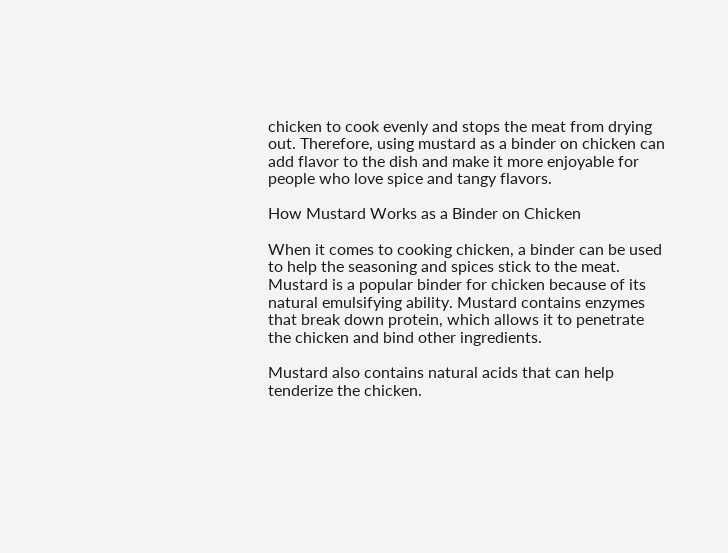chicken to cook evenly and stops the meat from drying out. Therefore, using mustard as a binder on chicken can add flavor to the dish and make it more enjoyable for people who love spice and tangy flavors.

How Mustard Works as a Binder on Chicken

When it comes to cooking chicken, a binder can be used to help the seasoning and spices stick to the meat. Mustard is a popular binder for chicken because of its natural emulsifying ability. Mustard contains enzymes that break down protein, which allows it to penetrate the chicken and bind other ingredients.

Mustard also contains natural acids that can help tenderize the chicken.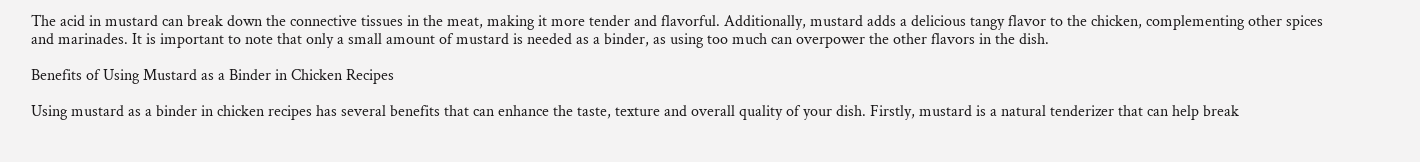The acid in mustard can break down the connective tissues in the meat, making it more tender and flavorful. Additionally, mustard adds a delicious tangy flavor to the chicken, complementing other spices and marinades. It is important to note that only a small amount of mustard is needed as a binder, as using too much can overpower the other flavors in the dish.

Benefits of Using Mustard as a Binder in Chicken Recipes

Using mustard as a binder in chicken recipes has several benefits that can enhance the taste, texture and overall quality of your dish. Firstly, mustard is a natural tenderizer that can help break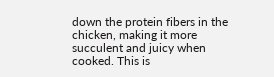down the protein fibers in the chicken, making it more succulent and juicy when cooked. This is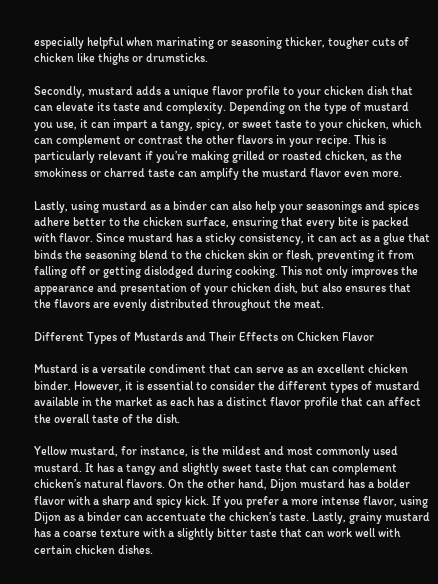especially helpful when marinating or seasoning thicker, tougher cuts of chicken like thighs or drumsticks.

Secondly, mustard adds a unique flavor profile to your chicken dish that can elevate its taste and complexity. Depending on the type of mustard you use, it can impart a tangy, spicy, or sweet taste to your chicken, which can complement or contrast the other flavors in your recipe. This is particularly relevant if you’re making grilled or roasted chicken, as the smokiness or charred taste can amplify the mustard flavor even more.

Lastly, using mustard as a binder can also help your seasonings and spices adhere better to the chicken surface, ensuring that every bite is packed with flavor. Since mustard has a sticky consistency, it can act as a glue that binds the seasoning blend to the chicken skin or flesh, preventing it from falling off or getting dislodged during cooking. This not only improves the appearance and presentation of your chicken dish, but also ensures that the flavors are evenly distributed throughout the meat.

Different Types of Mustards and Their Effects on Chicken Flavor

Mustard is a versatile condiment that can serve as an excellent chicken binder. However, it is essential to consider the different types of mustard available in the market as each has a distinct flavor profile that can affect the overall taste of the dish.

Yellow mustard, for instance, is the mildest and most commonly used mustard. It has a tangy and slightly sweet taste that can complement chicken’s natural flavors. On the other hand, Dijon mustard has a bolder flavor with a sharp and spicy kick. If you prefer a more intense flavor, using Dijon as a binder can accentuate the chicken’s taste. Lastly, grainy mustard has a coarse texture with a slightly bitter taste that can work well with certain chicken dishes.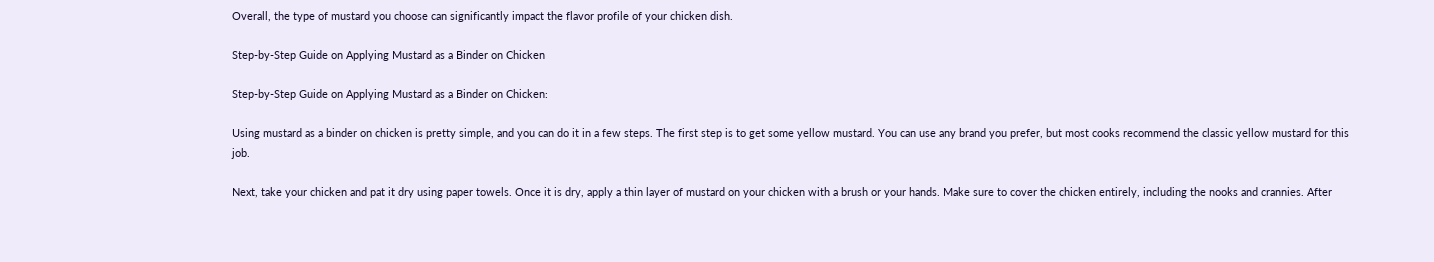Overall, the type of mustard you choose can significantly impact the flavor profile of your chicken dish.

Step-by-Step Guide on Applying Mustard as a Binder on Chicken

Step-by-Step Guide on Applying Mustard as a Binder on Chicken:

Using mustard as a binder on chicken is pretty simple, and you can do it in a few steps. The first step is to get some yellow mustard. You can use any brand you prefer, but most cooks recommend the classic yellow mustard for this job.

Next, take your chicken and pat it dry using paper towels. Once it is dry, apply a thin layer of mustard on your chicken with a brush or your hands. Make sure to cover the chicken entirely, including the nooks and crannies. After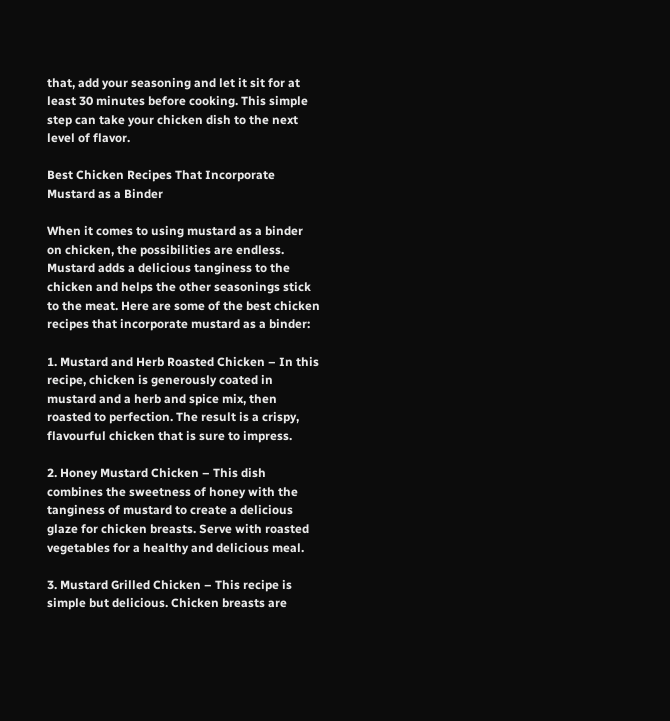that, add your seasoning and let it sit for at least 30 minutes before cooking. This simple step can take your chicken dish to the next level of flavor.

Best Chicken Recipes That Incorporate Mustard as a Binder

When it comes to using mustard as a binder on chicken, the possibilities are endless. Mustard adds a delicious tanginess to the chicken and helps the other seasonings stick to the meat. Here are some of the best chicken recipes that incorporate mustard as a binder:

1. Mustard and Herb Roasted Chicken – In this recipe, chicken is generously coated in mustard and a herb and spice mix, then roasted to perfection. The result is a crispy, flavourful chicken that is sure to impress.

2. Honey Mustard Chicken – This dish combines the sweetness of honey with the tanginess of mustard to create a delicious glaze for chicken breasts. Serve with roasted vegetables for a healthy and delicious meal.

3. Mustard Grilled Chicken – This recipe is simple but delicious. Chicken breasts are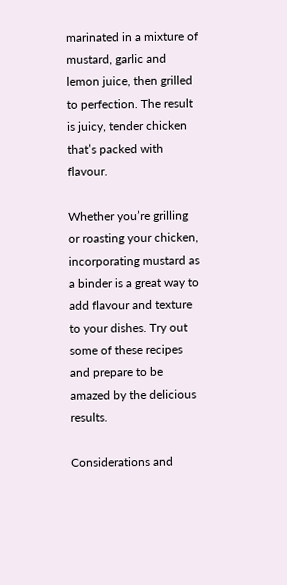marinated in a mixture of mustard, garlic and lemon juice, then grilled to perfection. The result is juicy, tender chicken that’s packed with flavour.

Whether you’re grilling or roasting your chicken, incorporating mustard as a binder is a great way to add flavour and texture to your dishes. Try out some of these recipes and prepare to be amazed by the delicious results.

Considerations and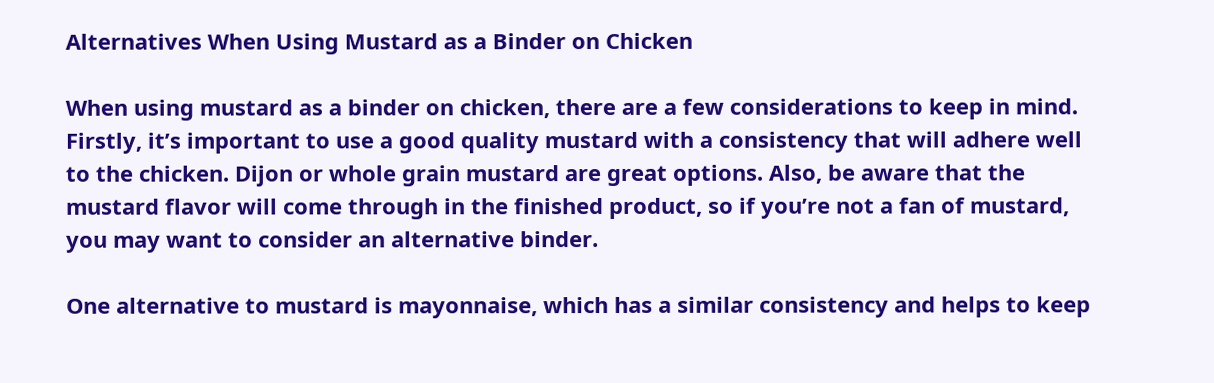Alternatives When Using Mustard as a Binder on Chicken

When using mustard as a binder on chicken, there are a few considerations to keep in mind. Firstly, it’s important to use a good quality mustard with a consistency that will adhere well to the chicken. Dijon or whole grain mustard are great options. Also, be aware that the mustard flavor will come through in the finished product, so if you’re not a fan of mustard, you may want to consider an alternative binder.

One alternative to mustard is mayonnaise, which has a similar consistency and helps to keep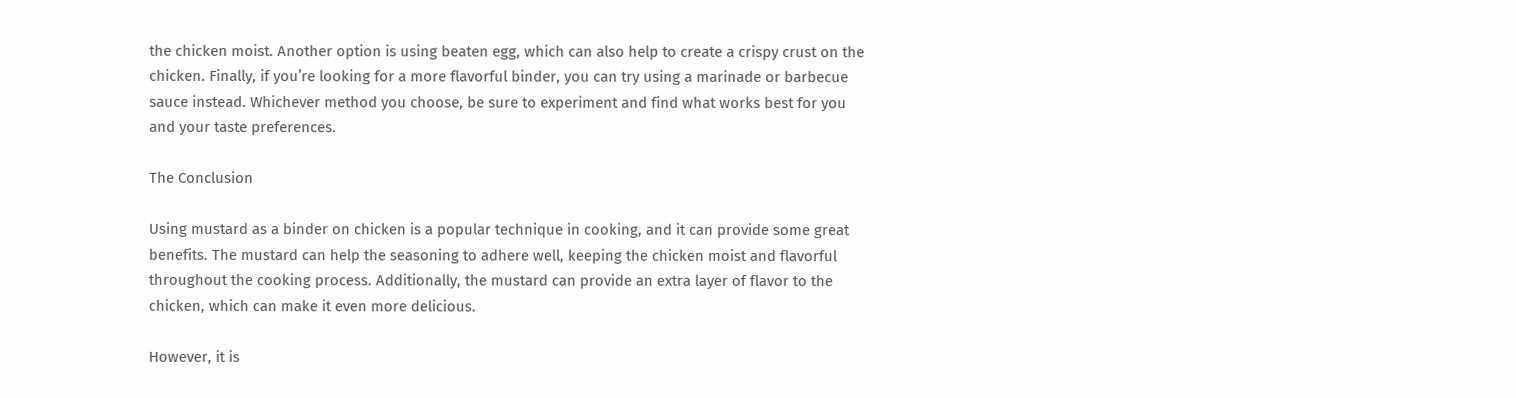the chicken moist. Another option is using beaten egg, which can also help to create a crispy crust on the chicken. Finally, if you’re looking for a more flavorful binder, you can try using a marinade or barbecue sauce instead. Whichever method you choose, be sure to experiment and find what works best for you and your taste preferences.

The Conclusion

Using mustard as a binder on chicken is a popular technique in cooking, and it can provide some great benefits. The mustard can help the seasoning to adhere well, keeping the chicken moist and flavorful throughout the cooking process. Additionally, the mustard can provide an extra layer of flavor to the chicken, which can make it even more delicious.

However, it is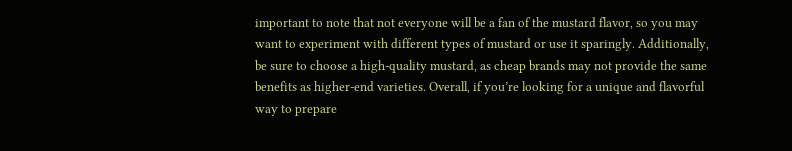important to note that not everyone will be a fan of the mustard flavor, so you may want to experiment with different types of mustard or use it sparingly. Additionally, be sure to choose a high-quality mustard, as cheap brands may not provide the same benefits as higher-end varieties. Overall, if you’re looking for a unique and flavorful way to prepare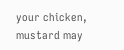your chicken, mustard may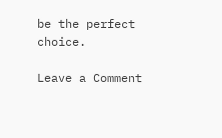be the perfect choice.

Leave a Comment